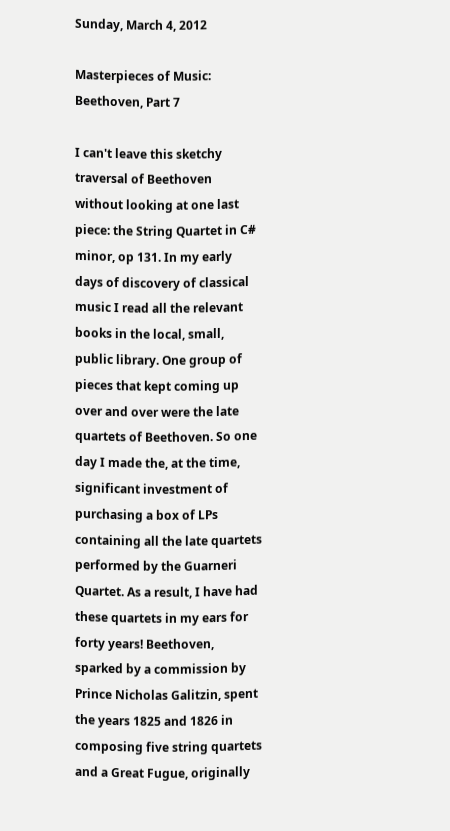Sunday, March 4, 2012

Masterpieces of Music: Beethoven, Part 7

I can't leave this sketchy traversal of Beethoven without looking at one last piece: the String Quartet in C# minor, op 131. In my early days of discovery of classical music I read all the relevant books in the local, small, public library. One group of pieces that kept coming up over and over were the late quartets of Beethoven. So one day I made the, at the time, significant investment of purchasing a box of LPs containing all the late quartets performed by the Guarneri Quartet. As a result, I have had these quartets in my ears for forty years! Beethoven, sparked by a commission by Prince Nicholas Galitzin, spent the years 1825 and 1826 in composing five string quartets and a Great Fugue, originally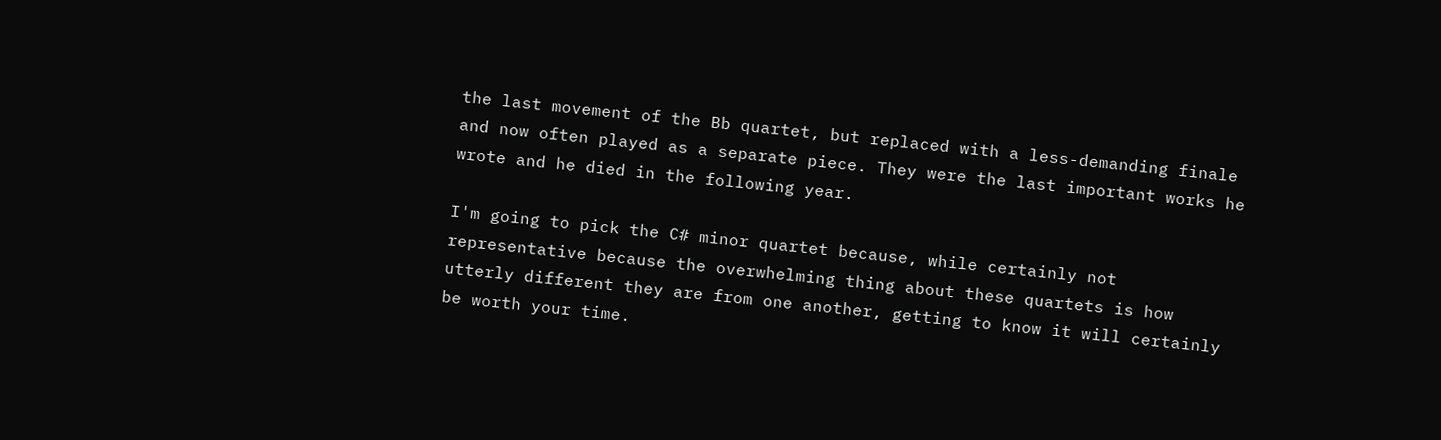the last movement of the Bb quartet, but replaced with a less-demanding finale and now often played as a separate piece. They were the last important works he wrote and he died in the following year.

I'm going to pick the C# minor quartet because, while certainly not representative because the overwhelming thing about these quartets is how utterly different they are from one another, getting to know it will certainly be worth your time.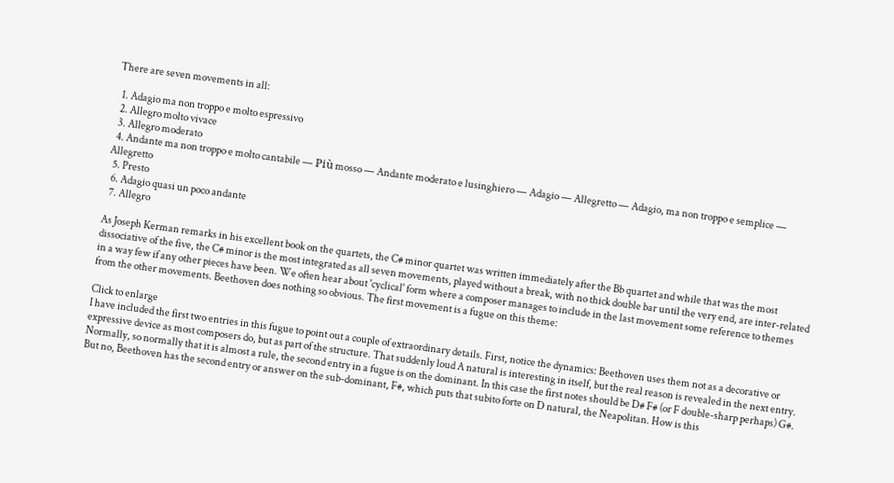There are seven movements in all:

  1. Adagio ma non troppo e molto espressivo
  2. Allegro molto vivace
  3. Allegro moderato
  4. Andante ma non troppo e molto cantabile — Più mosso — Andante moderato e lusinghiero — Adagio — Allegretto — Adagio, ma non troppo e semplice — Allegretto
  5. Presto
  6. Adagio quasi un poco andante
  7. Allegro

As Joseph Kerman remarks in his excellent book on the quartets, the C# minor quartet was written immediately after the Bb quartet and while that was the most dissociative of the five, the C# minor is the most integrated as all seven movements, played without a break, with no thick double bar until the very end, are inter-related in a way few if any other pieces have been. We often hear about 'cyclical' form where a composer manages to include in the last movement some reference to themes from the other movements. Beethoven does nothing so obvious. The first movement is a fugue on this theme:

Click to enlarge
I have included the first two entries in this fugue to point out a couple of extraordinary details. First, notice the dynamics: Beethoven uses them not as a decorative or expressive device as most composers do, but as part of the structure. That suddenly loud A natural is interesting in itself, but the real reason is revealed in the next entry. Normally, so normally that it is almost a rule, the second entry in a fugue is on the dominant. In this case the first notes should be D# F# (or F double-sharp perhaps) G#. But no, Beethoven has the second entry or answer on the sub-dominant, F#, which puts that subito forte on D natural, the Neapolitan. How is this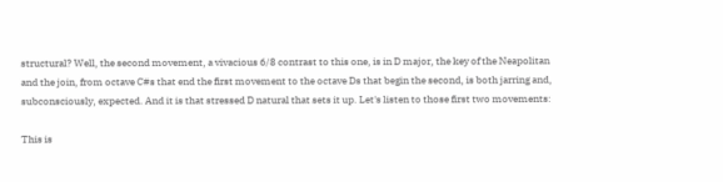structural? Well, the second movement, a vivacious 6/8 contrast to this one, is in D major, the key of the Neapolitan and the join, from octave C#s that end the first movement to the octave Ds that begin the second, is both jarring and, subconsciously, expected. And it is that stressed D natural that sets it up. Let's listen to those first two movements:

This is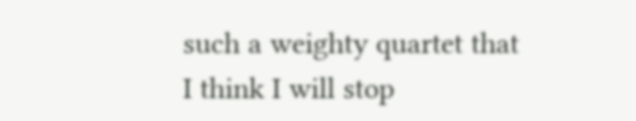such a weighty quartet that I think I will stop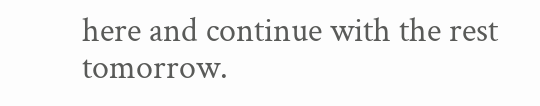here and continue with the rest tomorrow.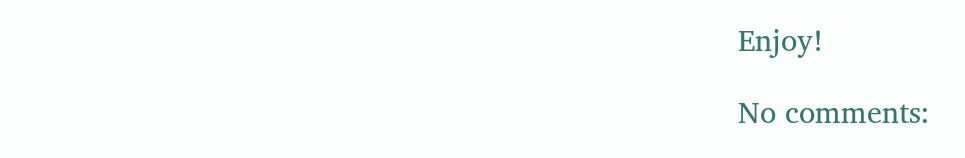Enjoy!

No comments: